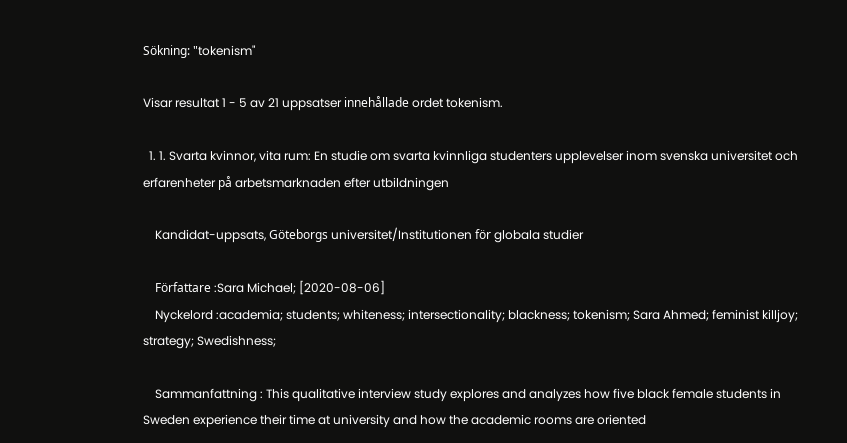Sökning: "tokenism"

Visar resultat 1 - 5 av 21 uppsatser innehållade ordet tokenism.

  1. 1. Svarta kvinnor, vita rum: En studie om svarta kvinnliga studenters upplevelser inom svenska universitet och erfarenheter på arbetsmarknaden efter utbildningen

    Kandidat-uppsats, Göteborgs universitet/Institutionen för globala studier

    Författare :Sara Michael; [2020-08-06]
    Nyckelord :academia; students; whiteness; intersectionality; blackness; tokenism; Sara Ahmed; feminist killjoy; strategy; Swedishness;

    Sammanfattning : This qualitative interview study explores and analyzes how five black female students in Sweden experience their time at university and how the academic rooms are oriented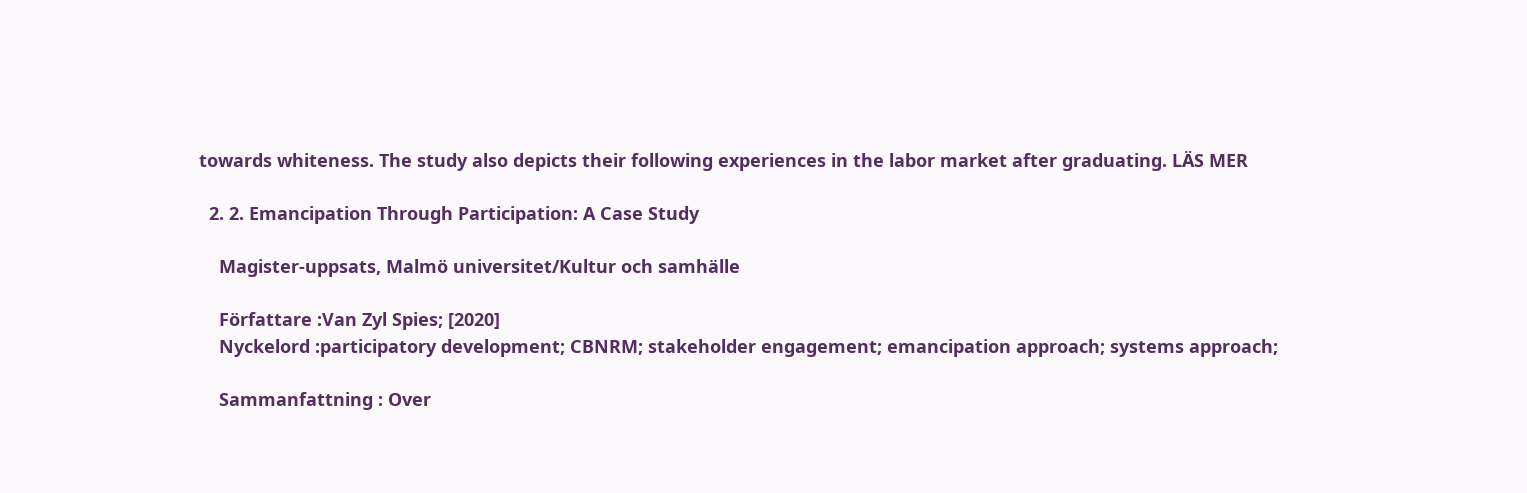towards whiteness. The study also depicts their following experiences in the labor market after graduating. LÄS MER

  2. 2. Emancipation Through Participation: A Case Study

    Magister-uppsats, Malmö universitet/Kultur och samhälle

    Författare :Van Zyl Spies; [2020]
    Nyckelord :participatory development; CBNRM; stakeholder engagement; emancipation approach; systems approach;

    Sammanfattning : Over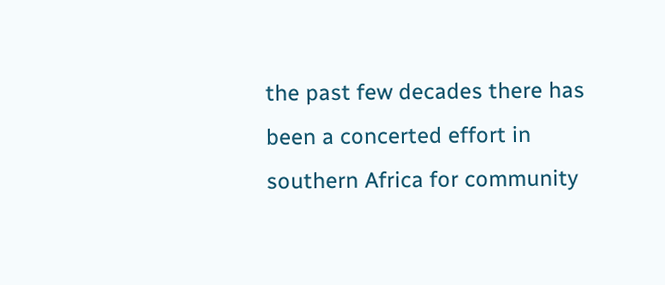the past few decades there has been a concerted effort in southern Africa for community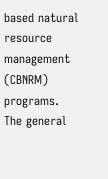based natural resource management (CBNRM) programs. The general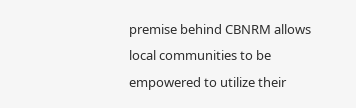premise behind CBNRM allows local communities to be empowered to utilize their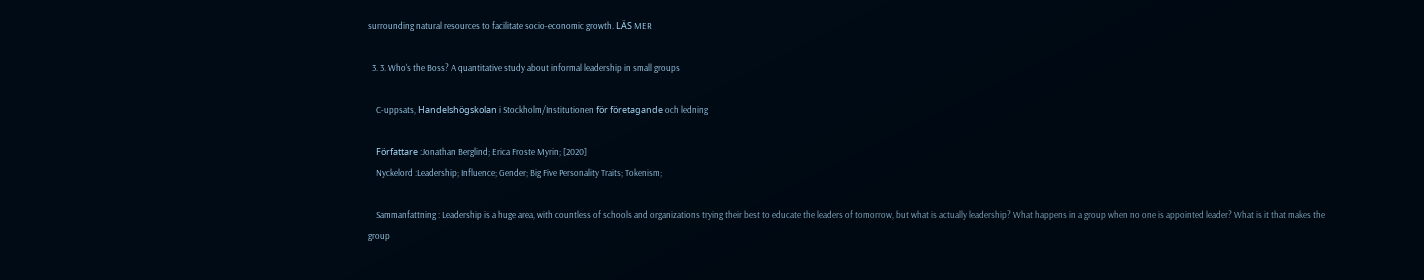surrounding natural resources to facilitate socio-economic growth. LÄS MER

  3. 3. Who's the Boss? A quantitative study about informal leadership in small groups

    C-uppsats, Handelshögskolan i Stockholm/Institutionen för företagande och ledning

    Författare :Jonathan Berglind; Erica Froste Myrin; [2020]
    Nyckelord :Leadership; Influence; Gender; Big Five Personality Traits; Tokenism;

    Sammanfattning : Leadership is a huge area, with countless of schools and organizations trying their best to educate the leaders of tomorrow, but what is actually leadership? What happens in a group when no one is appointed leader? What is it that makes the group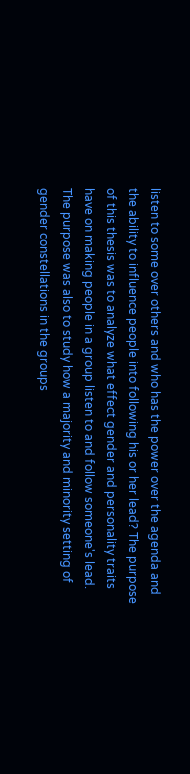listen to some over others and who has the power over the agenda and the ability to influence people into following his or her lead? The purpose of this thesis was to analyze what effect gender and personality traits have on making people in a group listen to and follow someone's lead. The purpose was also to study how a majority and minority setting of gender constellations in the groups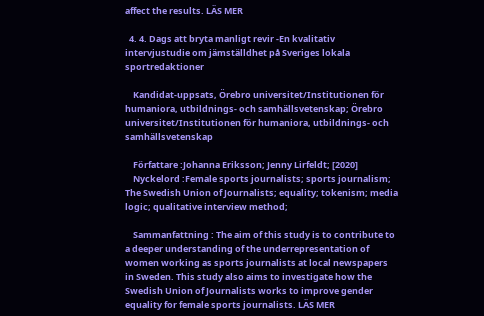affect the results. LÄS MER

  4. 4. Dags att bryta manligt revir -En kvalitativ intervjustudie om jämställdhet på Sveriges lokala sportredaktioner

    Kandidat-uppsats, Örebro universitet/Institutionen för humaniora, utbildnings- och samhällsvetenskap; Örebro universitet/Institutionen för humaniora, utbildnings- och samhällsvetenskap

    Författare :Johanna Eriksson; Jenny Lirfeldt; [2020]
    Nyckelord :Female sports journalists; sports journalism; The Swedish Union of Journalists; equality; tokenism; media logic; qualitative interview method;

    Sammanfattning : The aim of this study is to contribute to a deeper understanding of the underrepresentation of women working as sports journalists at local newspapers in Sweden. This study also aims to investigate how the Swedish Union of Journalists works to improve gender equality for female sports journalists. LÄS MER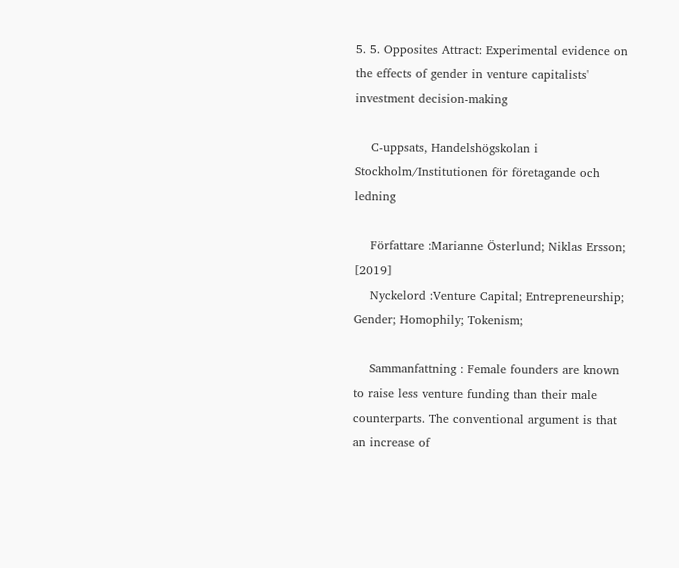5. 5. Opposites Attract: Experimental evidence on the effects of gender in venture capitalists' investment decision-making

    C-uppsats, Handelshögskolan i Stockholm/Institutionen för företagande och ledning

    Författare :Marianne Österlund; Niklas Ersson; [2019]
    Nyckelord :Venture Capital; Entrepreneurship; Gender; Homophily; Tokenism;

    Sammanfattning : Female founders are known to raise less venture funding than their male counterparts. The conventional argument is that an increase of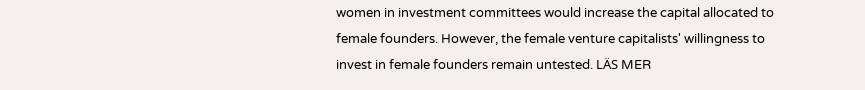women in investment committees would increase the capital allocated to female founders. However, the female venture capitalists' willingness to invest in female founders remain untested. LÄS MER